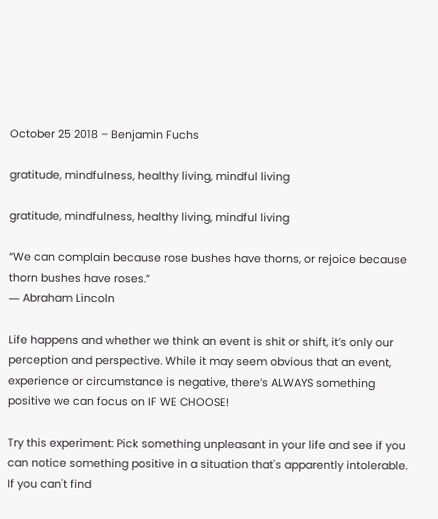October 25 2018 – Benjamin Fuchs

gratitude, mindfulness, healthy living, mindful living

gratitude, mindfulness, healthy living, mindful living

“We can complain because rose bushes have thorns, or rejoice because thorn bushes have roses.”
― Abraham Lincoln

Life happens and whether we think an event is shit or shift, it’s only our perception and perspective. While it may seem obvious that an event, experience or circumstance is negative, there’s ALWAYS something positive we can focus on IF WE CHOOSE!

Try this experiment: Pick something unpleasant in your life and see if you can notice something positive in a situation that's apparently intolerable. If you can't find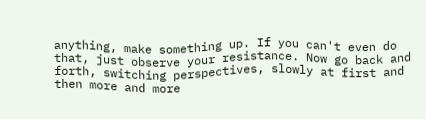anything, make something up. If you can't even do that, just observe your resistance. Now go back and forth, switching perspectives, slowly at first and then more and more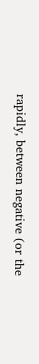rapidly, between negative (or the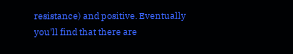resistance) and positive. Eventually you'll find that there are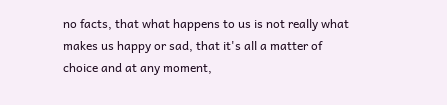no facts, that what happens to us is not really what makes us happy or sad, that it's all a matter of choice and at any moment,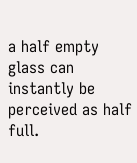a half empty glass can instantly be perceived as half full.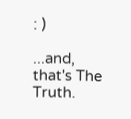: )

...and, that's The Truth.